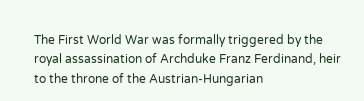The First World War was formally triggered by the royal assassination of Archduke Franz Ferdinand, heir to the throne of the Austrian-Hungarian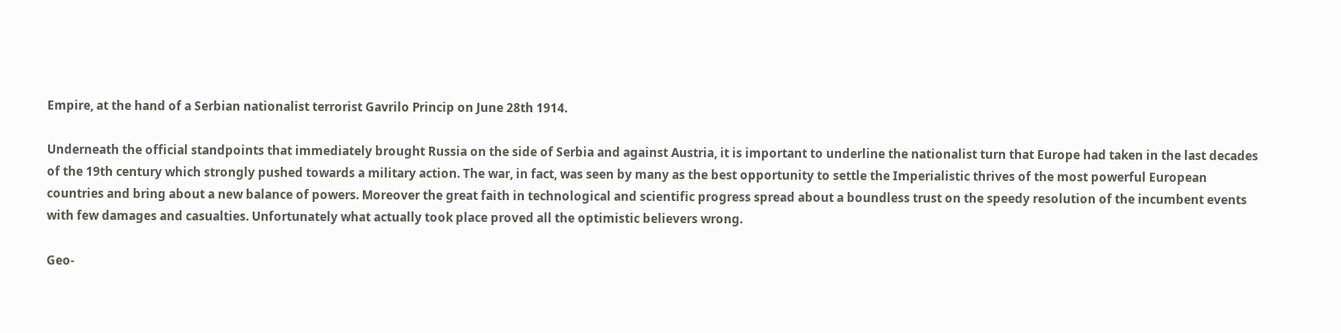Empire, at the hand of a Serbian nationalist terrorist Gavrilo Princip on June 28th 1914.

Underneath the official standpoints that immediately brought Russia on the side of Serbia and against Austria, it is important to underline the nationalist turn that Europe had taken in the last decades of the 19th century which strongly pushed towards a military action. The war, in fact, was seen by many as the best opportunity to settle the Imperialistic thrives of the most powerful European countries and bring about a new balance of powers. Moreover the great faith in technological and scientific progress spread about a boundless trust on the speedy resolution of the incumbent events with few damages and casualties. Unfortunately what actually took place proved all the optimistic believers wrong.

Geo-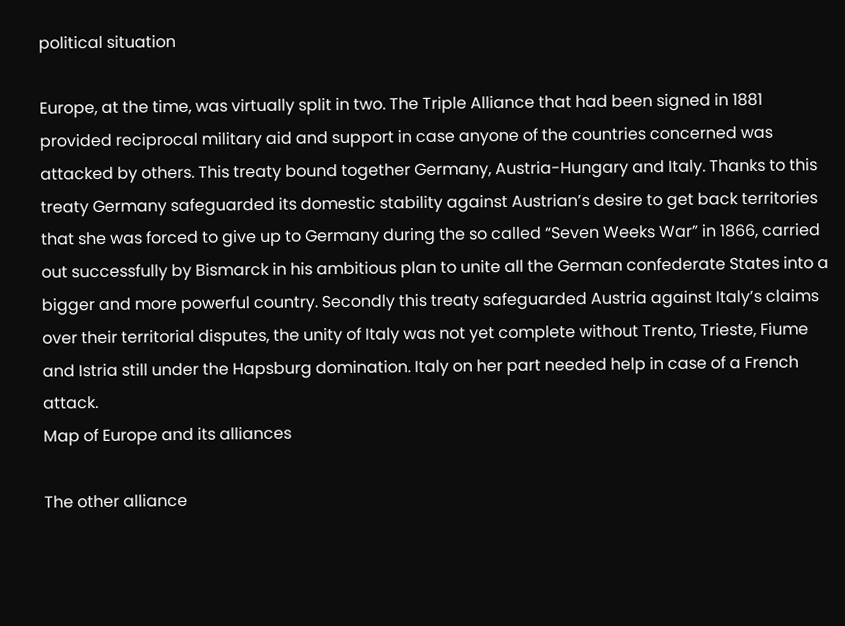political situation

Europe, at the time, was virtually split in two. The Triple Alliance that had been signed in 1881 provided reciprocal military aid and support in case anyone of the countries concerned was attacked by others. This treaty bound together Germany, Austria-Hungary and Italy. Thanks to this treaty Germany safeguarded its domestic stability against Austrian’s desire to get back territories that she was forced to give up to Germany during the so called “Seven Weeks War” in 1866, carried out successfully by Bismarck in his ambitious plan to unite all the German confederate States into a bigger and more powerful country. Secondly this treaty safeguarded Austria against Italy’s claims over their territorial disputes, the unity of Italy was not yet complete without Trento, Trieste, Fiume and Istria still under the Hapsburg domination. Italy on her part needed help in case of a French attack.
Map of Europe and its alliances

The other alliance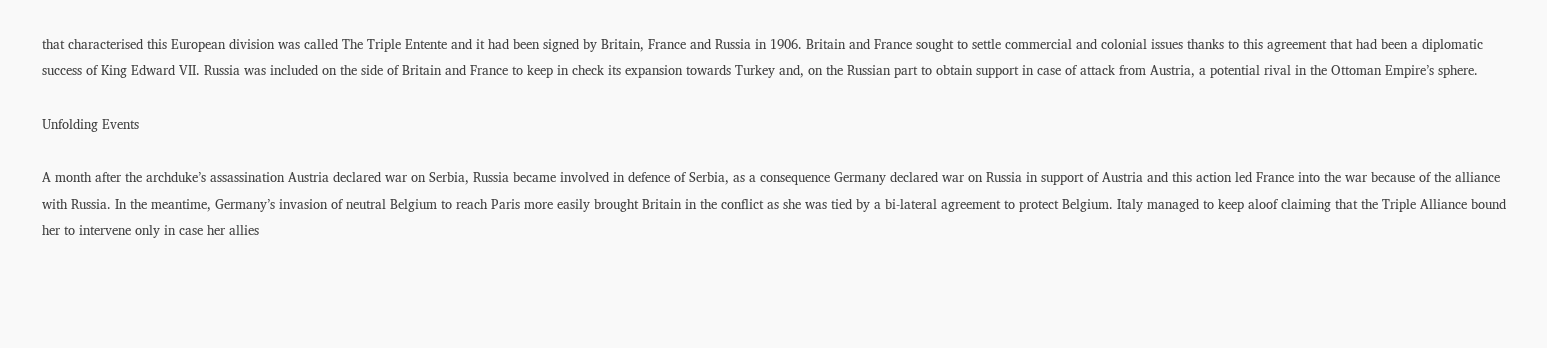that characterised this European division was called The Triple Entente and it had been signed by Britain, France and Russia in 1906. Britain and France sought to settle commercial and colonial issues thanks to this agreement that had been a diplomatic success of King Edward VII. Russia was included on the side of Britain and France to keep in check its expansion towards Turkey and, on the Russian part to obtain support in case of attack from Austria, a potential rival in the Ottoman Empire’s sphere.

Unfolding Events

A month after the archduke’s assassination Austria declared war on Serbia, Russia became involved in defence of Serbia, as a consequence Germany declared war on Russia in support of Austria and this action led France into the war because of the alliance with Russia. In the meantime, Germany’s invasion of neutral Belgium to reach Paris more easily brought Britain in the conflict as she was tied by a bi-lateral agreement to protect Belgium. Italy managed to keep aloof claiming that the Triple Alliance bound her to intervene only in case her allies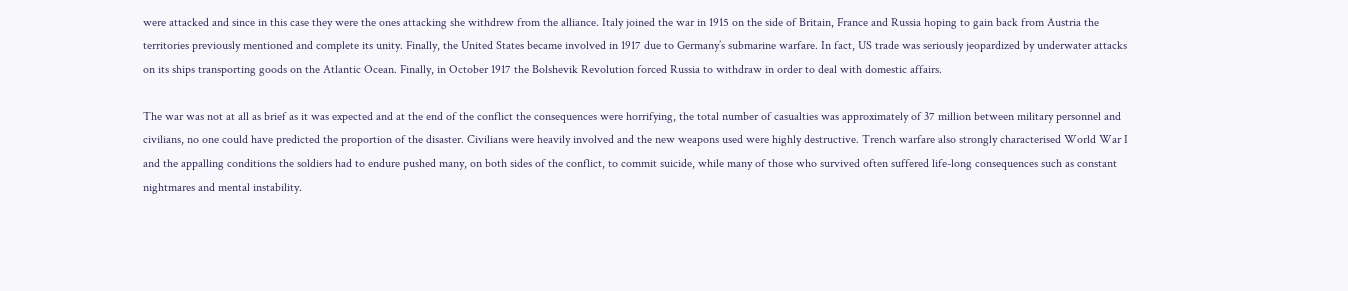were attacked and since in this case they were the ones attacking she withdrew from the alliance. Italy joined the war in 1915 on the side of Britain, France and Russia hoping to gain back from Austria the territories previously mentioned and complete its unity. Finally, the United States became involved in 1917 due to Germany’s submarine warfare. In fact, US trade was seriously jeopardized by underwater attacks on its ships transporting goods on the Atlantic Ocean. Finally, in October 1917 the Bolshevik Revolution forced Russia to withdraw in order to deal with domestic affairs.

The war was not at all as brief as it was expected and at the end of the conflict the consequences were horrifying, the total number of casualties was approximately of 37 million between military personnel and civilians, no one could have predicted the proportion of the disaster. Civilians were heavily involved and the new weapons used were highly destructive. Trench warfare also strongly characterised World War I and the appalling conditions the soldiers had to endure pushed many, on both sides of the conflict, to commit suicide, while many of those who survived often suffered life-long consequences such as constant nightmares and mental instability.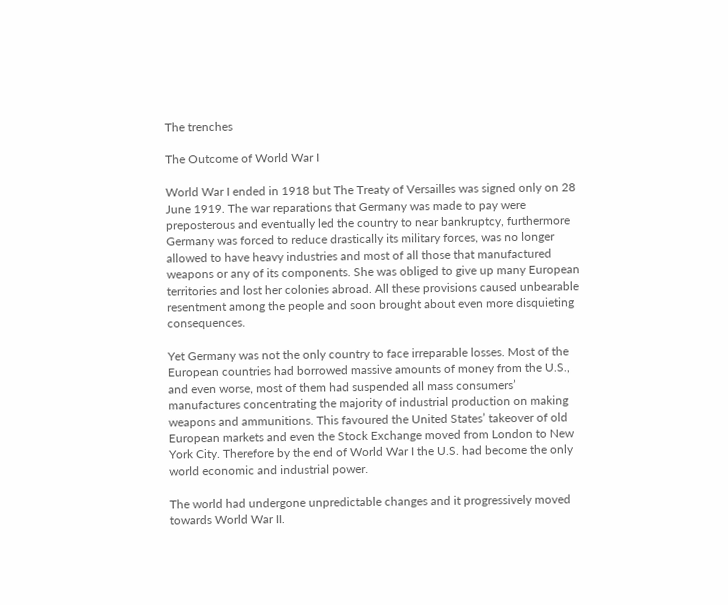The trenches

The Outcome of World War I

World War I ended in 1918 but The Treaty of Versailles was signed only on 28 June 1919. The war reparations that Germany was made to pay were preposterous and eventually led the country to near bankruptcy, furthermore Germany was forced to reduce drastically its military forces, was no longer allowed to have heavy industries and most of all those that manufactured weapons or any of its components. She was obliged to give up many European territories and lost her colonies abroad. All these provisions caused unbearable resentment among the people and soon brought about even more disquieting consequences.

Yet Germany was not the only country to face irreparable losses. Most of the European countries had borrowed massive amounts of money from the U.S., and even worse, most of them had suspended all mass consumers’ manufactures concentrating the majority of industrial production on making weapons and ammunitions. This favoured the United States’ takeover of old European markets and even the Stock Exchange moved from London to New York City. Therefore by the end of World War I the U.S. had become the only world economic and industrial power.

The world had undergone unpredictable changes and it progressively moved towards World War II.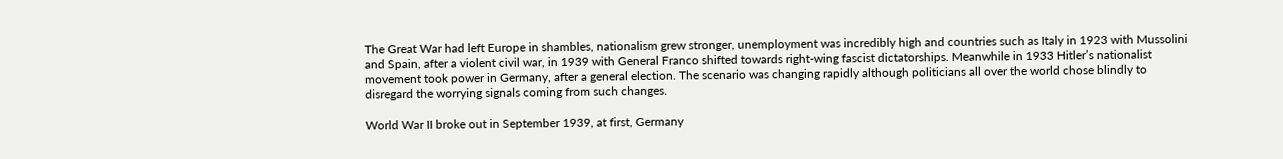The Great War had left Europe in shambles, nationalism grew stronger, unemployment was incredibly high and countries such as Italy in 1923 with Mussolini and Spain, after a violent civil war, in 1939 with General Franco shifted towards right-wing fascist dictatorships. Meanwhile in 1933 Hitler’s nationalist movement took power in Germany, after a general election. The scenario was changing rapidly although politicians all over the world chose blindly to disregard the worrying signals coming from such changes.

World War II broke out in September 1939, at first, Germany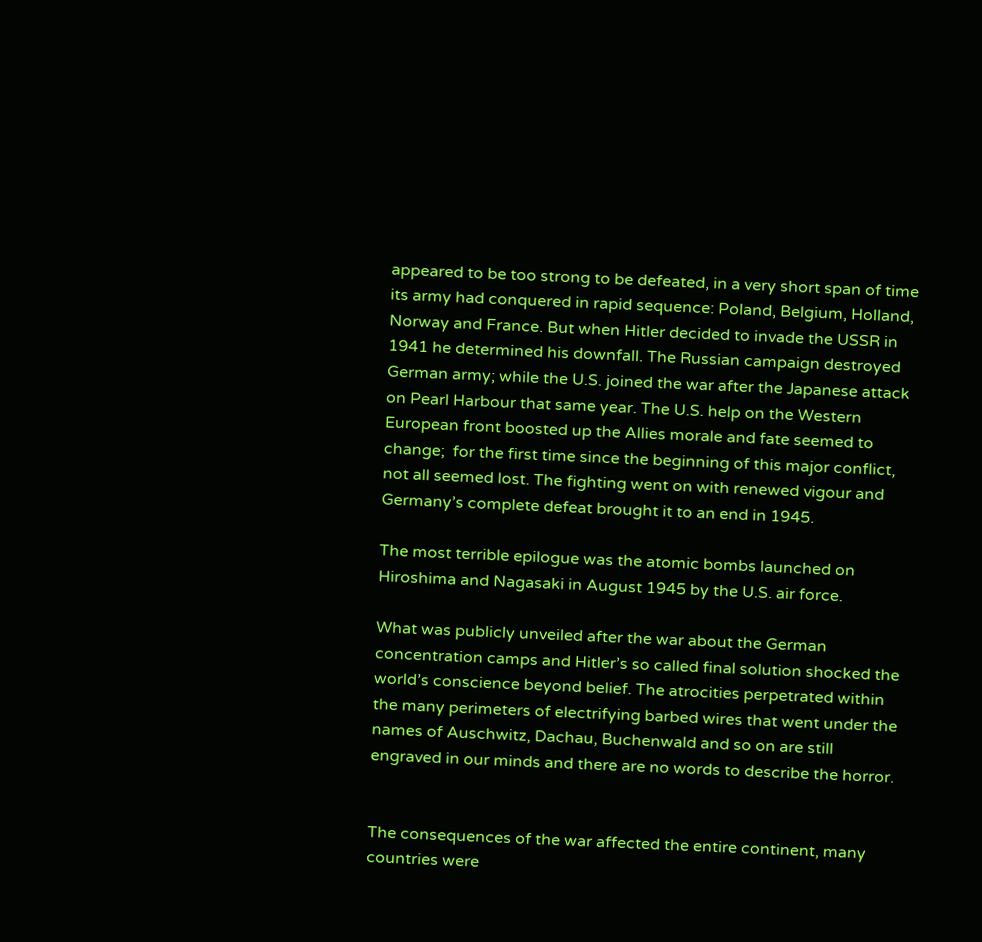appeared to be too strong to be defeated, in a very short span of time its army had conquered in rapid sequence: Poland, Belgium, Holland, Norway and France. But when Hitler decided to invade the USSR in 1941 he determined his downfall. The Russian campaign destroyed German army; while the U.S. joined the war after the Japanese attack on Pearl Harbour that same year. The U.S. help on the Western European front boosted up the Allies morale and fate seemed to change;  for the first time since the beginning of this major conflict, not all seemed lost. The fighting went on with renewed vigour and Germany’s complete defeat brought it to an end in 1945.

The most terrible epilogue was the atomic bombs launched on Hiroshima and Nagasaki in August 1945 by the U.S. air force.

What was publicly unveiled after the war about the German concentration camps and Hitler’s so called final solution shocked the world’s conscience beyond belief. The atrocities perpetrated within the many perimeters of electrifying barbed wires that went under the names of Auschwitz, Dachau, Buchenwald and so on are still engraved in our minds and there are no words to describe the horror.


The consequences of the war affected the entire continent, many countries were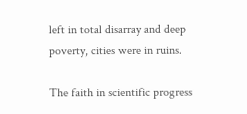left in total disarray and deep poverty, cities were in ruins.

The faith in scientific progress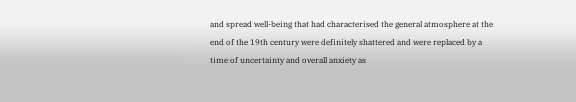and spread well-being that had characterised the general atmosphere at the end of the 19th century were definitely shattered and were replaced by a time of uncertainty and overall anxiety as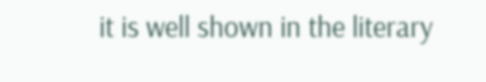it is well shown in the literary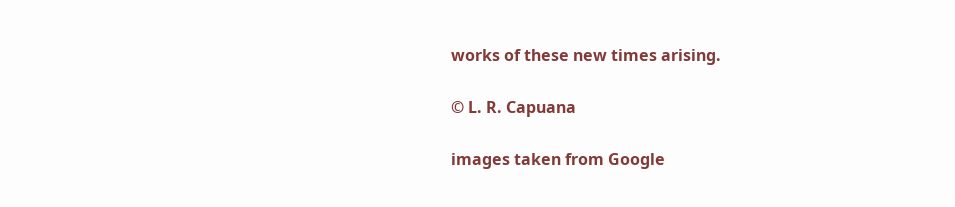works of these new times arising.

© L. R. Capuana

images taken from Google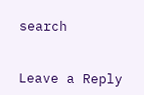search


Leave a Reply